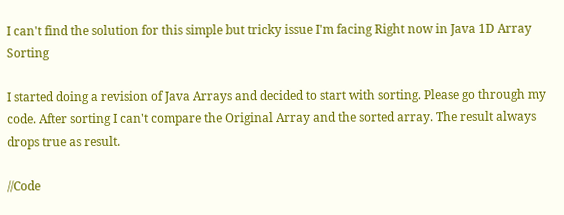I can't find the solution for this simple but tricky issue I'm facing Right now in Java 1D Array Sorting

I started doing a revision of Java Arrays and decided to start with sorting. Please go through my code. After sorting I can't compare the Original Array and the sorted array. The result always drops true as result.

//Code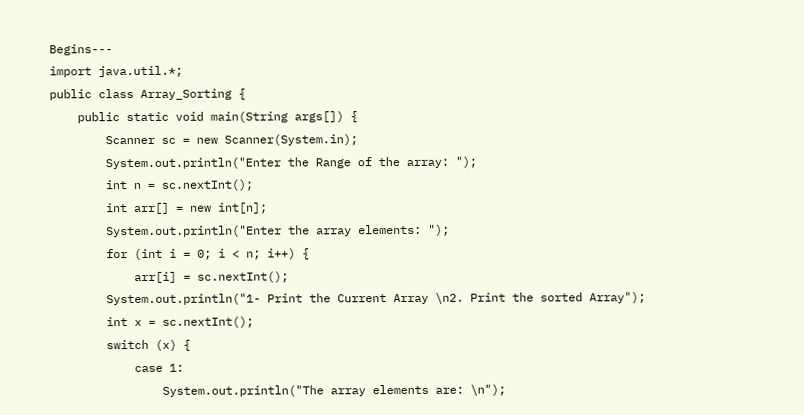Begins---
import java.util.*;
public class Array_Sorting {
    public static void main(String args[]) {
        Scanner sc = new Scanner(System.in);
        System.out.println("Enter the Range of the array: ");
        int n = sc.nextInt();
        int arr[] = new int[n];
        System.out.println("Enter the array elements: ");
        for (int i = 0; i < n; i++) {
            arr[i] = sc.nextInt();
        System.out.println("1- Print the Current Array \n2. Print the sorted Array");
        int x = sc.nextInt();
        switch (x) {
            case 1:
                System.out.println("The array elements are: \n");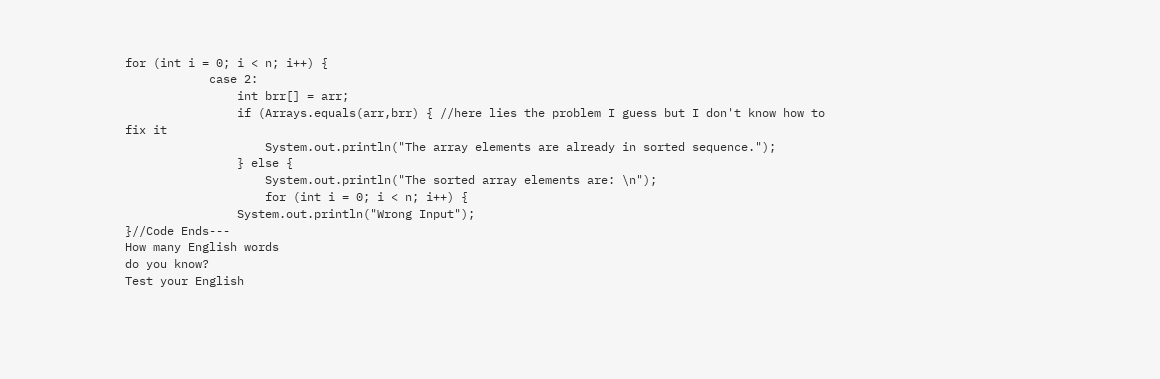for (int i = 0; i < n; i++) {
            case 2:
                int brr[] = arr;
                if (Arrays.equals(arr,brr) { //here lies the problem I guess but I don't know how to fix it
                    System.out.println("The array elements are already in sorted sequence.");
                } else {
                    System.out.println("The sorted array elements are: \n");
                    for (int i = 0; i < n; i++) {
                System.out.println("Wrong Input");
}//Code Ends---
How many English words
do you know?
Test your English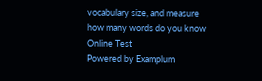vocabulary size, and measure
how many words do you know
Online Test
Powered by Examplum